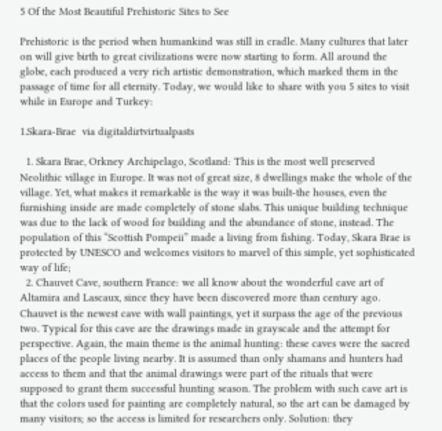5 Of the Most Beautiful Prehistoric Sites to See

Prehistoric is the period when humankind was still in cradle. Many cultures that later on will give birth to great civilizations were now starting to form. All around the globe, each produced a very rich artistic demonstration, which marked them in the passage of time for all eternity. Today, we would like to share with you 5 sites to visit while in Europe and Turkey:

1.Skara-Brae  via digitaldirtvirtualpasts

  1. Skara Brae, Orkney Archipelago, Scotland: This is the most well preserved Neolithic village in Europe. It was not of great size, 8 dwellings make the whole of the village. Yet, what makes it remarkable is the way it was built-the houses, even the furnishing inside are made completely of stone slabs. This unique building technique was due to the lack of wood for building and the abundance of stone, instead. The population of this “Scottish Pompeii” made a living from fishing. Today, Skara Brae is protected by UNESCO and welcomes visitors to marvel of this simple, yet sophisticated way of life;
  2. Chauvet Cave, southern France: we all know about the wonderful cave art of Altamira and Lascaux, since they have been discovered more than century ago. Chauvet is the newest cave with wall paintings, yet it surpass the age of the previous two. Typical for this cave are the drawings made in grayscale and the attempt for perspective. Again, the main theme is the animal hunting: these caves were the sacred places of the people living nearby. It is assumed than only shamans and hunters had access to them and that the animal drawings were part of the rituals that were supposed to grant them successful hunting season. The problem with such cave art is that the colors used for painting are completely natural, so the art can be damaged by many visitors; so the access is limited for researchers only. Solution: they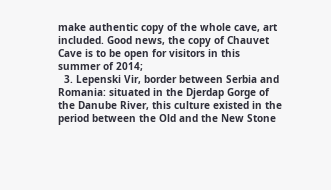make authentic copy of the whole cave, art included. Good news, the copy of Chauvet Cave is to be open for visitors in this summer of 2014;
  3. Lepenski Vir, border between Serbia and Romania: situated in the Djerdap Gorge of the Danube River, this culture existed in the period between the Old and the New Stone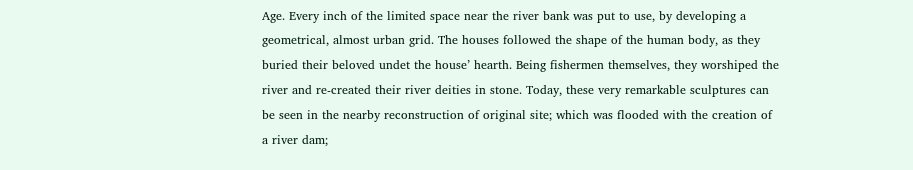Age. Every inch of the limited space near the river bank was put to use, by developing a geometrical, almost urban grid. The houses followed the shape of the human body, as they buried their beloved undet the house’ hearth. Being fishermen themselves, they worshiped the river and re-created their river deities in stone. Today, these very remarkable sculptures can be seen in the nearby reconstruction of original site; which was flooded with the creation of a river dam;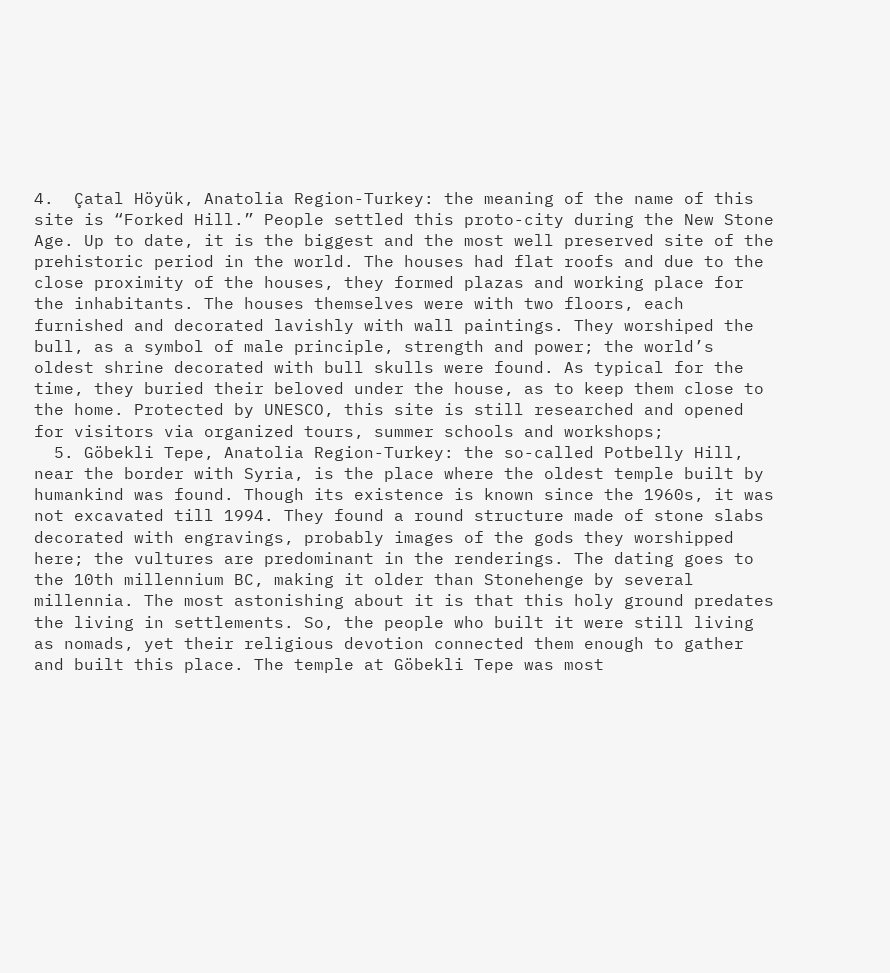4.  Çatal Höyük, Anatolia Region-Turkey: the meaning of the name of this site is “Forked Hill.” People settled this proto-city during the New Stone Age. Up to date, it is the biggest and the most well preserved site of the prehistoric period in the world. The houses had flat roofs and due to the close proximity of the houses, they formed plazas and working place for the inhabitants. The houses themselves were with two floors, each furnished and decorated lavishly with wall paintings. They worshiped the bull, as a symbol of male principle, strength and power; the world’s oldest shrine decorated with bull skulls were found. As typical for the time, they buried their beloved under the house, as to keep them close to the home. Protected by UNESCO, this site is still researched and opened for visitors via organized tours, summer schools and workshops;
  5. Göbekli Tepe, Anatolia Region-Turkey: the so-called Potbelly Hill, near the border with Syria, is the place where the oldest temple built by humankind was found. Though its existence is known since the 1960s, it was not excavated till 1994. They found a round structure made of stone slabs decorated with engravings, probably images of the gods they worshipped here; the vultures are predominant in the renderings. The dating goes to the 10th millennium BC, making it older than Stonehenge by several millennia. The most astonishing about it is that this holy ground predates the living in settlements. So, the people who built it were still living as nomads, yet their religious devotion connected them enough to gather and built this place. The temple at Göbekli Tepe was most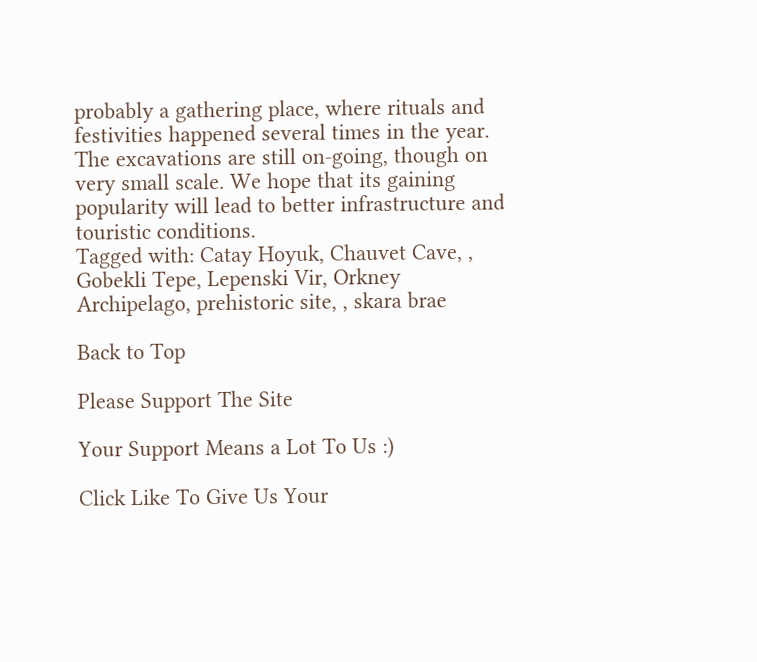probably a gathering place, where rituals and festivities happened several times in the year. The excavations are still on-going, though on very small scale. We hope that its gaining popularity will lead to better infrastructure and touristic conditions.
Tagged with: Catay Hoyuk, Chauvet Cave, , Gobekli Tepe, Lepenski Vir, Orkney Archipelago, prehistoric site, , skara brae

Back to Top

Please Support The Site

Your Support Means a Lot To Us :)

Click Like To Give Us Your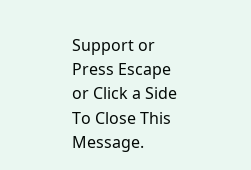Support or Press Escape or Click a Side To Close This Message.